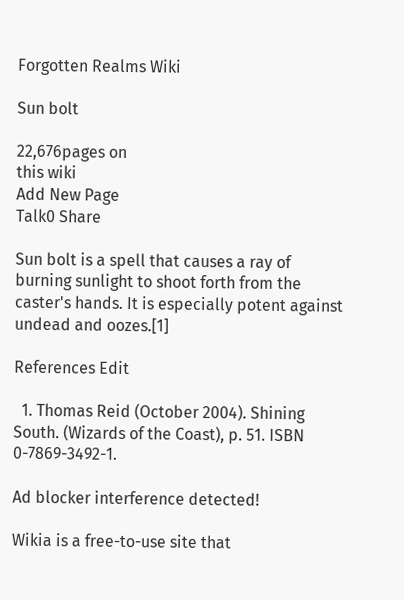Forgotten Realms Wiki

Sun bolt

22,676pages on
this wiki
Add New Page
Talk0 Share

Sun bolt is a spell that causes a ray of burning sunlight to shoot forth from the caster's hands. It is especially potent against undead and oozes.[1]

References Edit

  1. Thomas Reid (October 2004). Shining South. (Wizards of the Coast), p. 51. ISBN 0-7869-3492-1.

Ad blocker interference detected!

Wikia is a free-to-use site that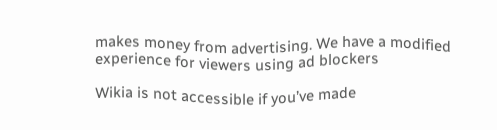makes money from advertising. We have a modified experience for viewers using ad blockers

Wikia is not accessible if you’ve made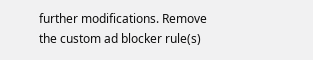further modifications. Remove the custom ad blocker rule(s)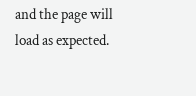and the page will load as expected.